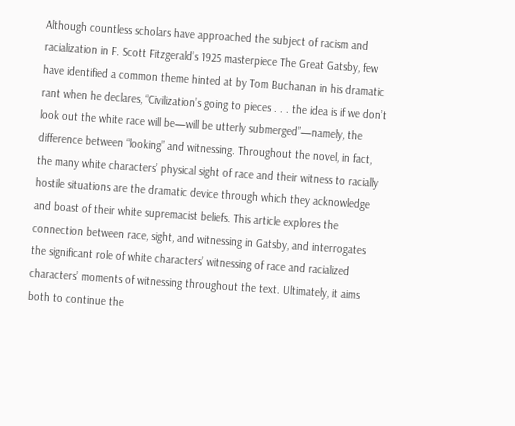Although countless scholars have approached the subject of racism and racialization in F. Scott Fitzgerald’s 1925 masterpiece The Great Gatsby, few have identified a common theme hinted at by Tom Buchanan in his dramatic rant when he declares, “Civilization’s going to pieces . . . the idea is if we don’t look out the white race will be—will be utterly submerged”—namely, the difference between “looking” and witnessing. Throughout the novel, in fact, the many white characters’ physical sight of race and their witness to racially hostile situations are the dramatic device through which they acknowledge and boast of their white supremacist beliefs. This article explores the connection between race, sight, and witnessing in Gatsby, and interrogates the significant role of white characters’ witnessing of race and racialized characters’ moments of witnessing throughout the text. Ultimately, it aims both to continue the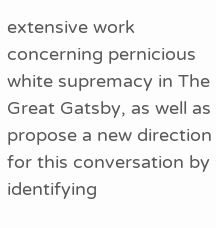extensive work concerning pernicious white supremacy in The Great Gatsby, as well as propose a new direction for this conversation by identifying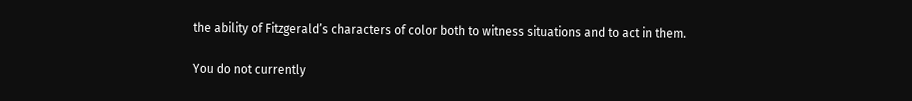the ability of Fitzgerald’s characters of color both to witness situations and to act in them.

You do not currently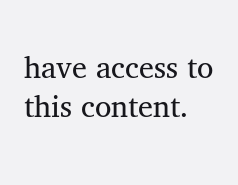have access to this content.